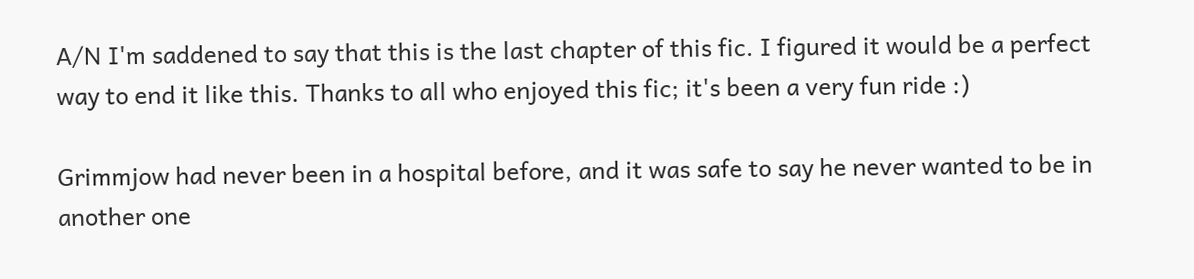A/N I'm saddened to say that this is the last chapter of this fic. I figured it would be a perfect way to end it like this. Thanks to all who enjoyed this fic; it's been a very fun ride :)

Grimmjow had never been in a hospital before, and it was safe to say he never wanted to be in another one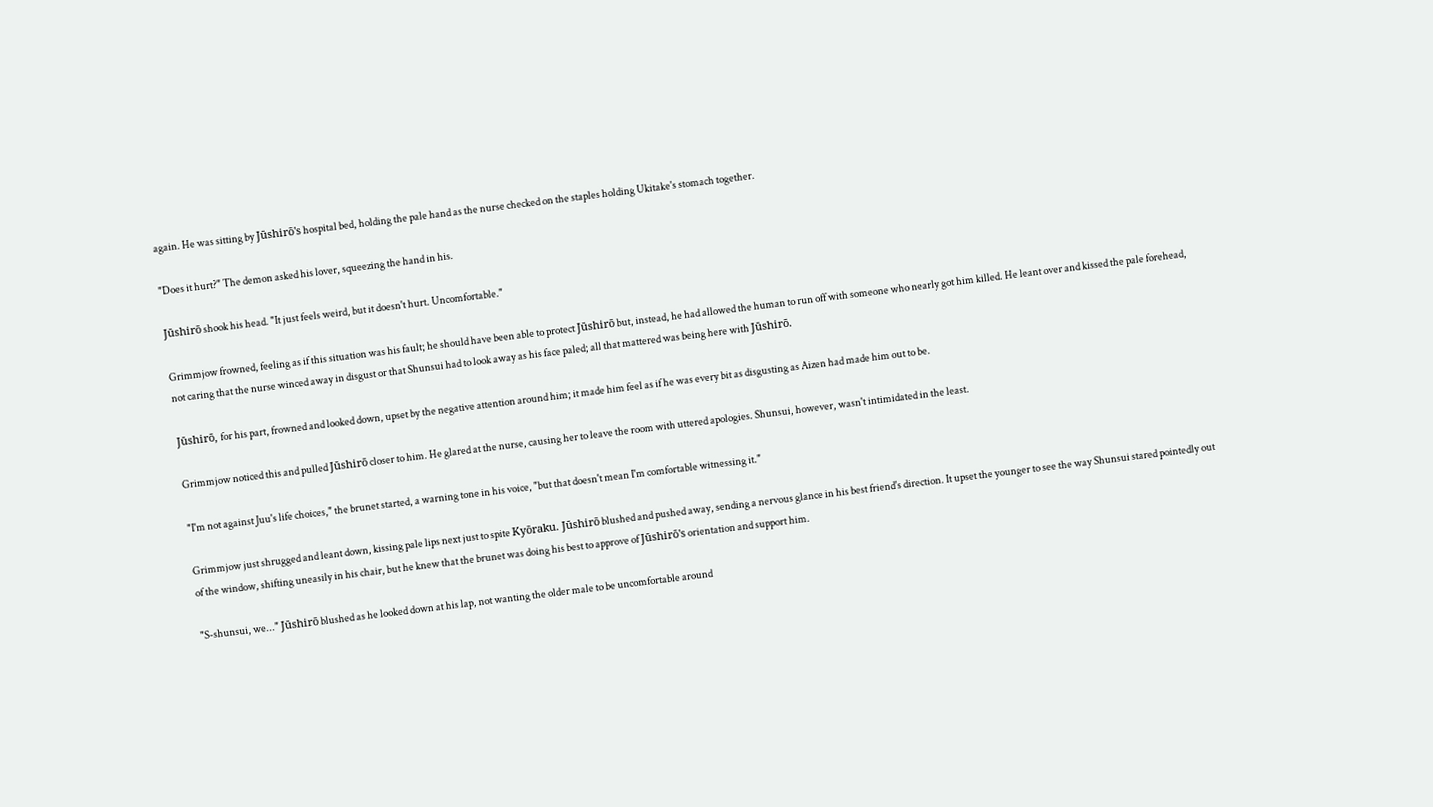again. He was sitting by Jūshirō's hospital bed, holding the pale hand as the nurse checked on the staples holding Ukitake's stomach together.

"Does it hurt?" The demon asked his lover, squeezing the hand in his.

Jūshirō shook his head. "It just feels weird, but it doesn't hurt. Uncomfortable."

Grimmjow frowned, feeling as if this situation was his fault; he should have been able to protect Jūshirō but, instead, he had allowed the human to run off with someone who nearly got him killed. He leant over and kissed the pale forehead, not caring that the nurse winced away in disgust or that Shunsui had to look away as his face paled; all that mattered was being here with Jūshirō.

Jūshirō, for his part, frowned and looked down, upset by the negative attention around him; it made him feel as if he was every bit as disgusting as Aizen had made him out to be.

Grimmjow noticed this and pulled Jūshirō closer to him. He glared at the nurse, causing her to leave the room with uttered apologies. Shunsui, however, wasn't intimidated in the least.

"I'm not against Juu's life choices," the brunet started, a warning tone in his voice, "but that doesn't mean I'm comfortable witnessing it."

Grimmjow just shrugged and leant down, kissing pale lips next just to spite Kyōraku. Jūshirō blushed and pushed away, sending a nervous glance in his best friend's direction. It upset the younger to see the way Shunsui stared pointedly out of the window, shifting uneasily in his chair, but he knew that the brunet was doing his best to approve of Jūshirō's orientation and support him.

"S-shunsui, we..." Jūshirō blushed as he looked down at his lap, not wanting the older male to be uncomfortable around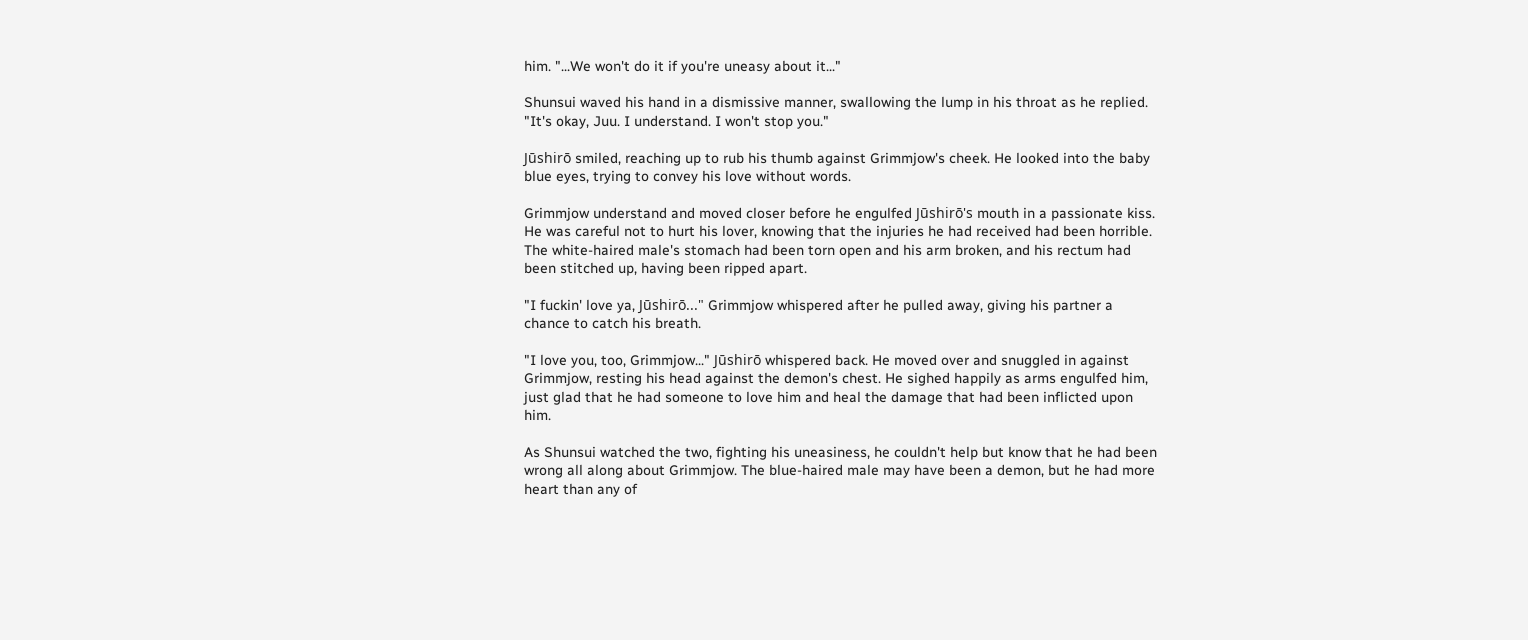him. "...We won't do it if you're uneasy about it..."

Shunsui waved his hand in a dismissive manner, swallowing the lump in his throat as he replied. "It's okay, Juu. I understand. I won't stop you."

Jūshirō smiled, reaching up to rub his thumb against Grimmjow's cheek. He looked into the baby blue eyes, trying to convey his love without words.

Grimmjow understand and moved closer before he engulfed Jūshirō's mouth in a passionate kiss. He was careful not to hurt his lover, knowing that the injuries he had received had been horrible. The white-haired male's stomach had been torn open and his arm broken, and his rectum had been stitched up, having been ripped apart.

"I fuckin' love ya, Jūshirō..." Grimmjow whispered after he pulled away, giving his partner a chance to catch his breath.

"I love you, too, Grimmjow..." Jūshirō whispered back. He moved over and snuggled in against Grimmjow, resting his head against the demon's chest. He sighed happily as arms engulfed him, just glad that he had someone to love him and heal the damage that had been inflicted upon him.

As Shunsui watched the two, fighting his uneasiness, he couldn't help but know that he had been wrong all along about Grimmjow. The blue-haired male may have been a demon, but he had more heart than any of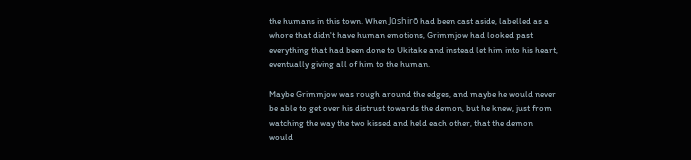the humans in this town. When Jūshirō had been cast aside, labelled as a whore that didn't have human emotions, Grimmjow had looked past everything that had been done to Ukitake and instead let him into his heart, eventually giving all of him to the human.

Maybe Grimmjow was rough around the edges, and maybe he would never be able to get over his distrust towards the demon, but he knew, just from watching the way the two kissed and held each other, that the demon would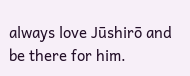always love Jūshirō and be there for him.